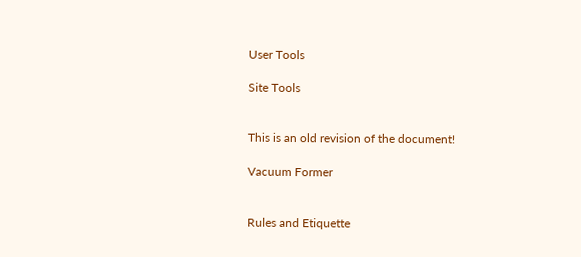User Tools

Site Tools


This is an old revision of the document!

Vacuum Former


Rules and Etiquette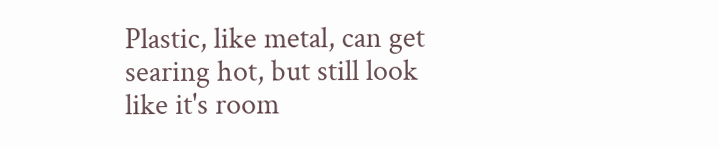Plastic, like metal, can get searing hot, but still look like it's room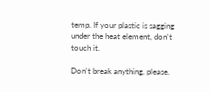temp. If your plastic is sagging under the heat element, don't touch it.

Don't break anything, please.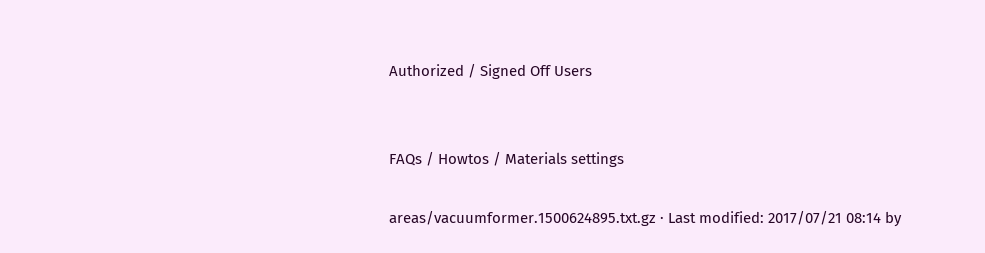Authorized / Signed Off Users


FAQs / Howtos / Materials settings

areas/vacuumformer.1500624895.txt.gz · Last modified: 2017/07/21 08:14 by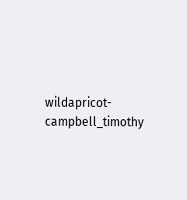wildapricot-campbell_timothy